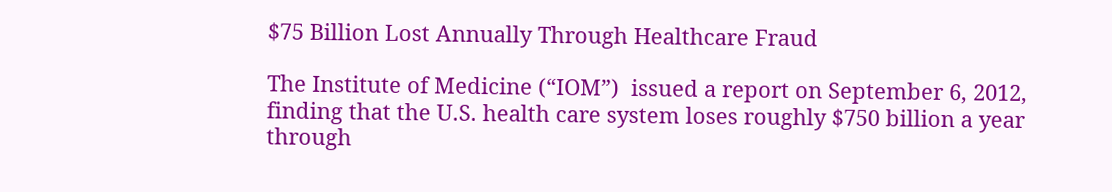$75 Billion Lost Annually Through Healthcare Fraud

The Institute of Medicine (“IOM”)  issued a report on September 6, 2012, finding that the U.S. health care system loses roughly $750 billion a year through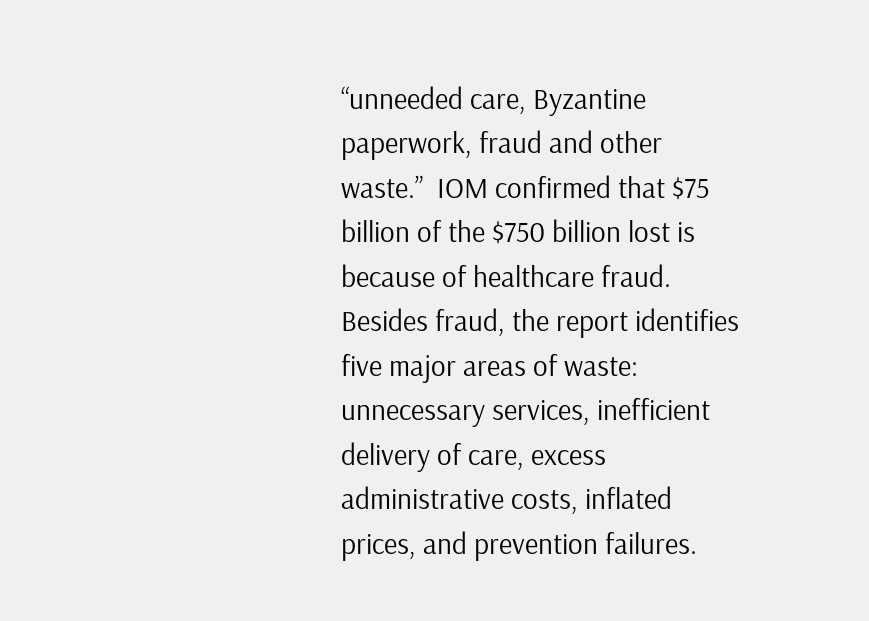“unneeded care, Byzantine paperwork, fraud and other waste.”  IOM confirmed that $75 billion of the $750 billion lost is because of healthcare fraud.  Besides fraud, the report identifies five major areas of waste: unnecessary services, inefficient delivery of care, excess administrative costs, inflated prices, and prevention failures.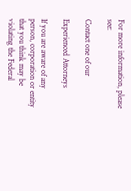For more information, please see:

Contact one of our

Experienced Attorneys

If you are aware of any person, corporation or entity that you think may be violating the Federal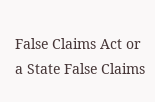False Claims Act or a State False Claims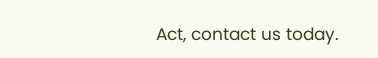Act, contact us today.